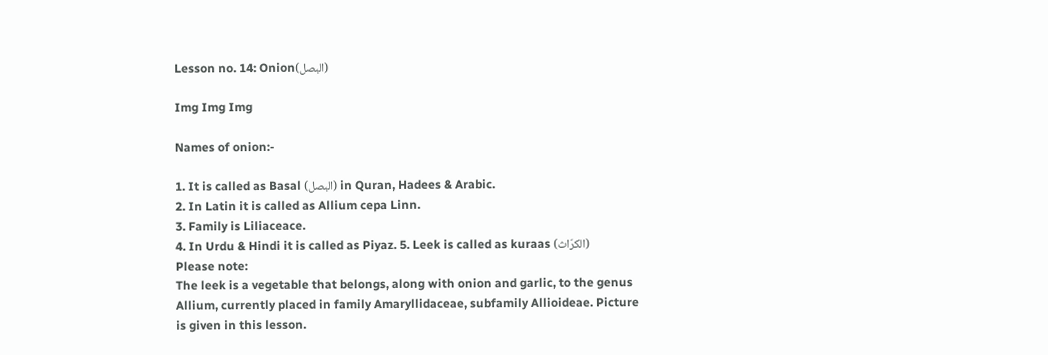Lesson no. 14: Onion(البصل)

Img Img Img

Names of onion:-

1. It is called as Basal (البصل) in Quran, Hadees & Arabic.
2. In Latin it is called as Allium cepa Linn.
3. Family is Liliaceace.
4. In Urdu & Hindi it is called as Piyaz. 5. Leek is called as kuraas (الكرّاث)
Please note:
The leek is a vegetable that belongs, along with onion and garlic, to the genus Allium, currently placed in family Amaryllidaceae, subfamily Allioideae. Picture is given in this lesson.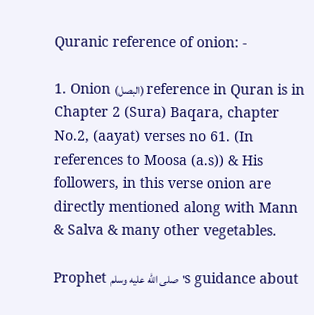Quranic reference of onion: -

1. Onion (البصل) reference in Quran is in Chapter 2 (Sura) Baqara, chapter No.2, (aayat) verses no 61. (In references to Moosa (a.s)) & His followers, in this verse onion are directly mentioned along with Mann & Salva & many other vegetables.

Prophet صلى الله عليه وسلم's guidance about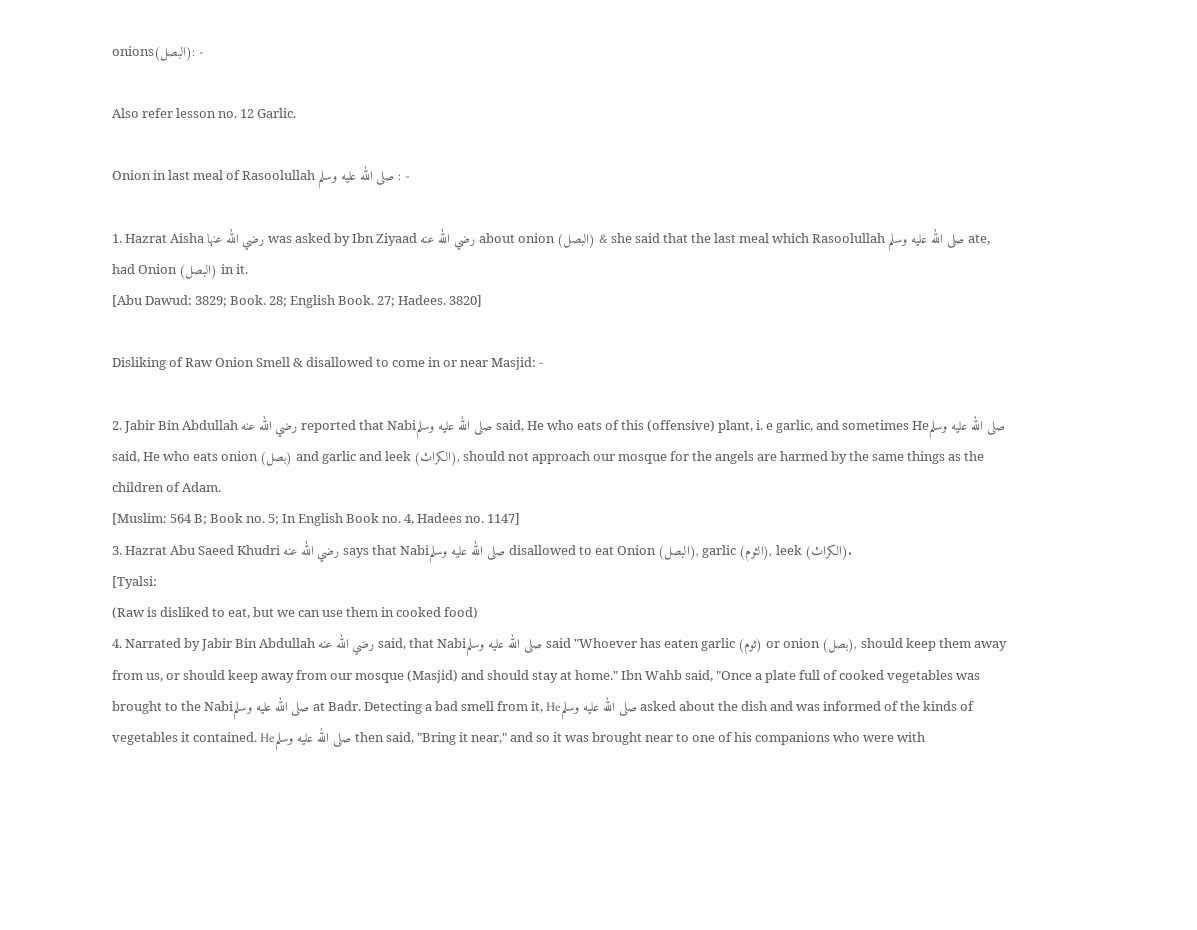onions(البصل): -

Also refer lesson no. 12 Garlic.

Onion in last meal of Rasoolullah صلى الله عليه وسلم : -

1. Hazrat Aisha رضي الله عنها was asked by Ibn Ziyaad رضي الله عنه about onion (البصل) & she said that the last meal which Rasoolullah صلى الله عليه وسلم ate, had Onion (البصل) in it.
[Abu Dawud: 3829; Book. 28; English Book. 27; Hadees. 3820]

Disliking of Raw Onion Smell & disallowed to come in or near Masjid: -

2. Jabir Bin Abdullah رضي الله عنه reported that Nabiصلى الله عليه وسلم said, He who eats of this (offensive) plant, i. e garlic, and sometimes Heصلى الله عليه وسلم said, He who eats onion (بصل) and garlic and leek (الكراث), should not approach our mosque for the angels are harmed by the same things as the children of Adam.
[Muslim: 564 B; Book no. 5; In English Book no. 4, Hadees no. 1147]
3. Hazrat Abu Saeed Khudri رضي الله عنه says that Nabiصلى الله عليه وسلم disallowed to eat Onion (البصل), garlic (الثوم), leek (الكراث).
[Tyalsi:
(Raw is disliked to eat, but we can use them in cooked food)
4. Narrated by Jabir Bin Abdullah رضي الله عنه said, that Nabiصلى الله عليه وسلم said "Whoever has eaten garlic (ثوم) or onion (بصل), should keep them away from us, or should keep away from our mosque (Masjid) and should stay at home." Ibn Wahb said, "Once a plate full of cooked vegetables was brought to the Nabiصلى الله عليه وسلم at Badr. Detecting a bad smell from it, Heصلى الله عليه وسلم asked about the dish and was informed of the kinds of vegetables it contained. Heصلى الله عليه وسلم then said, "Bring it near," and so it was brought near to one of his companions who were with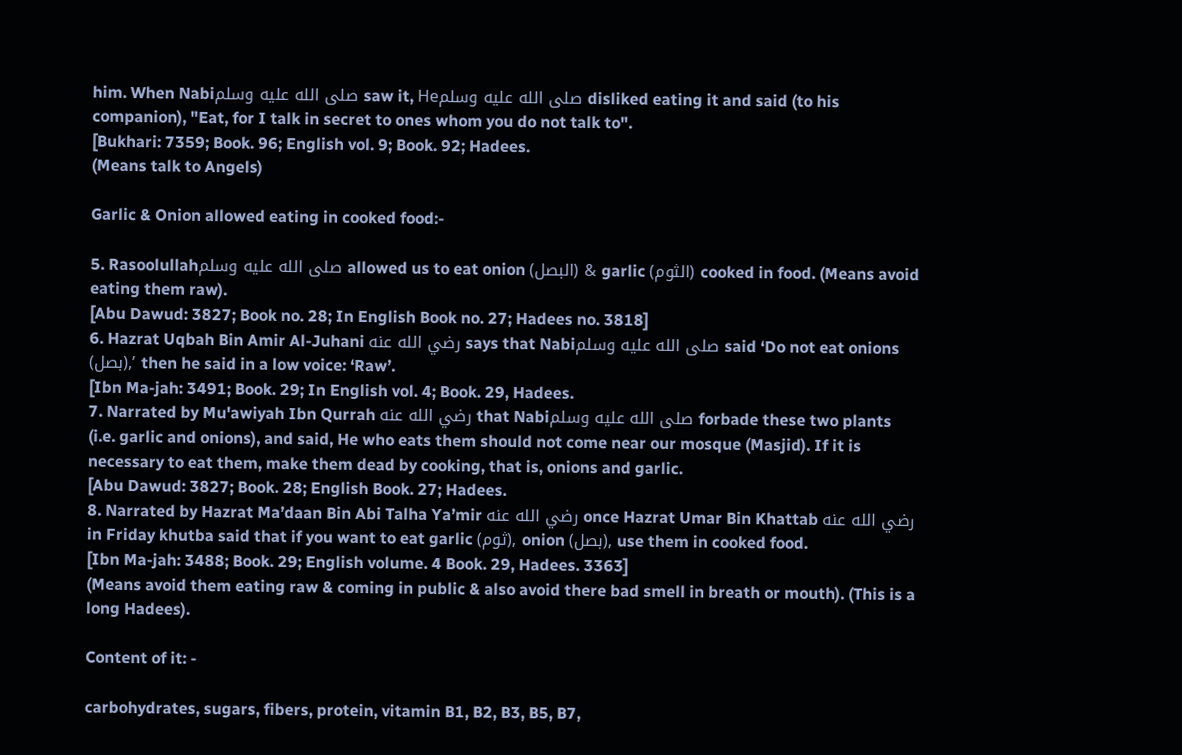him. When Nabiصلى الله عليه وسلم saw it, Heصلى الله عليه وسلم disliked eating it and said (to his companion), "Eat, for I talk in secret to ones whom you do not talk to".
[Bukhari: 7359; Book. 96; English vol. 9; Book. 92; Hadees.
(Means talk to Angels)

Garlic & Onion allowed eating in cooked food:-

5. Rasoolullahصلى الله عليه وسلم allowed us to eat onion (البصل) & garlic (الثوم) cooked in food. (Means avoid eating them raw).
[Abu Dawud: 3827; Book no. 28; In English Book no. 27; Hadees no. 3818]
6. Hazrat Uqbah Bin Amir Al-Juhani رضي الله عنه says that Nabiصلى الله عليه وسلم said ‘Do not eat onions (بصل),’ then he said in a low voice: ‘Raw’.
[Ibn Ma-jah: 3491; Book. 29; In English vol. 4; Book. 29, Hadees.
7. Narrated by Mu'awiyah Ibn Qurrah رضي الله عنه that Nabiصلى الله عليه وسلم forbade these two plants (i.e. garlic and onions), and said, He who eats them should not come near our mosque (Masjid). If it is necessary to eat them, make them dead by cooking, that is, onions and garlic.
[Abu Dawud: 3827; Book. 28; English Book. 27; Hadees.
8. Narrated by Hazrat Ma’daan Bin Abi Talha Ya’mir رضي الله عنه once Hazrat Umar Bin Khattab رضي الله عنه in Friday khutba said that if you want to eat garlic (ثوم), onion (بصل), use them in cooked food.
[Ibn Ma-jah: 3488; Book. 29; English volume. 4 Book. 29, Hadees. 3363]
(Means avoid them eating raw & coming in public & also avoid there bad smell in breath or mouth). (This is a long Hadees).

Content of it: -

carbohydrates, sugars, fibers, protein, vitamin B1, B2, B3, B5, B7,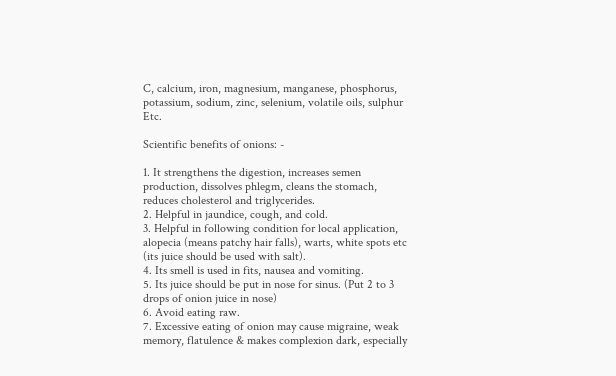C, calcium, iron, magnesium, manganese, phosphorus, potassium, sodium, zinc, selenium, volatile oils, sulphur Etc.

Scientific benefits of onions: -

1. It strengthens the digestion, increases semen production, dissolves phlegm, cleans the stomach, reduces cholesterol and triglycerides.
2. Helpful in jaundice, cough, and cold.
3. Helpful in following condition for local application, alopecia (means patchy hair falls), warts, white spots etc (its juice should be used with salt).
4. Its smell is used in fits, nausea and vomiting.
5. Its juice should be put in nose for sinus. (Put 2 to 3 drops of onion juice in nose)
6. Avoid eating raw.
7. Excessive eating of onion may cause migraine, weak memory, flatulence & makes complexion dark, especially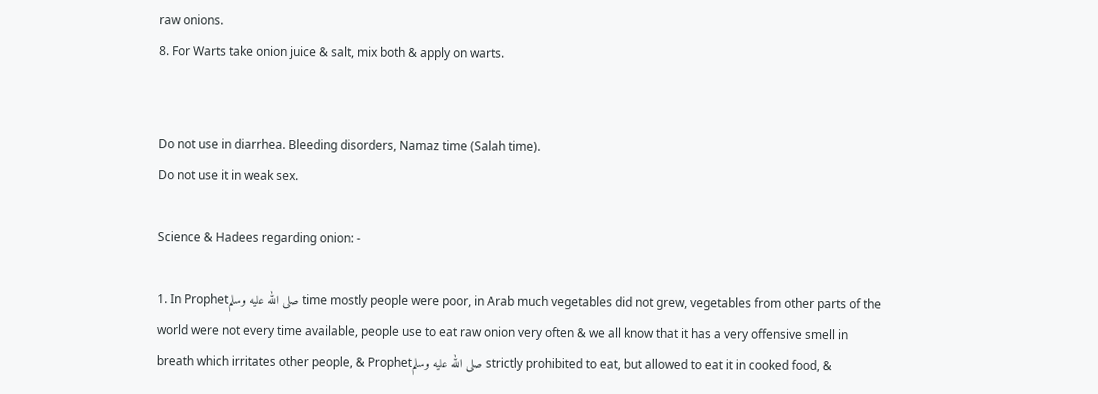raw onions.
8. For Warts take onion juice & salt, mix both & apply on warts.


Do not use in diarrhea. Bleeding disorders, Namaz time (Salah time).
Do not use it in weak sex.

Science & Hadees regarding onion: -

1. In Prophetصلى الله عليه وسلم time mostly people were poor, in Arab much vegetables did not grew, vegetables from other parts of the world were not every time available, people use to eat raw onion very often & we all know that it has a very offensive smell in breath which irritates other people, & Prophetصلى الله عليه وسلم strictly prohibited to eat, but allowed to eat it in cooked food, &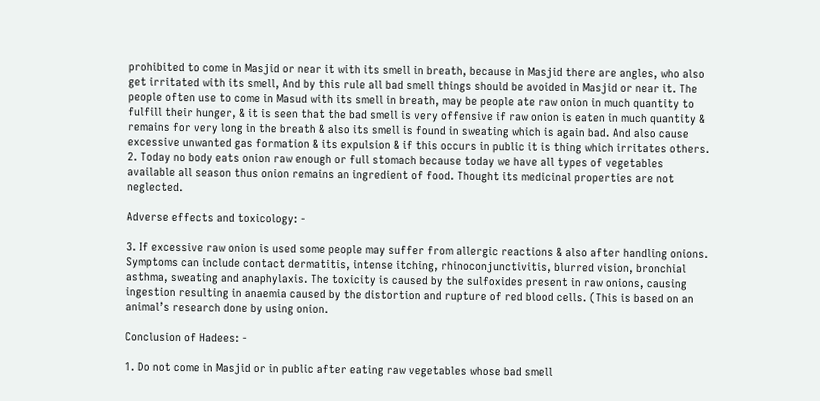prohibited to come in Masjid or near it with its smell in breath, because in Masjid there are angles, who also get irritated with its smell, And by this rule all bad smell things should be avoided in Masjid or near it. The people often use to come in Masud with its smell in breath, may be people ate raw onion in much quantity to fulfill their hunger, & it is seen that the bad smell is very offensive if raw onion is eaten in much quantity & remains for very long in the breath & also its smell is found in sweating which is again bad. And also cause excessive unwanted gas formation & its expulsion & if this occurs in public it is thing which irritates others.
2. Today no body eats onion raw enough or full stomach because today we have all types of vegetables available all season thus onion remains an ingredient of food. Thought its medicinal properties are not neglected.

Adverse effects and toxicology: -

3. If excessive raw onion is used some people may suffer from allergic reactions & also after handling onions. Symptoms can include contact dermatitis, intense itching, rhinoconjunctivitis, blurred vision, bronchial asthma, sweating and anaphylaxis. The toxicity is caused by the sulfoxides present in raw onions, causing ingestion resulting in anaemia caused by the distortion and rupture of red blood cells. (This is based on an animal’s research done by using onion.

Conclusion of Hadees: -

1. Do not come in Masjid or in public after eating raw vegetables whose bad smell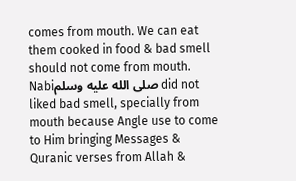comes from mouth. We can eat them cooked in food & bad smell should not come from mouth. Nabiصلى الله عليه وسلم did not liked bad smell, specially from mouth because Angle use to come to Him bringing Messages & Quranic verses from Allah &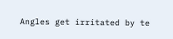Angles get irritated by te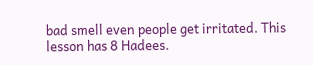bad smell even people get irritated. This lesson has 8 Hadees.